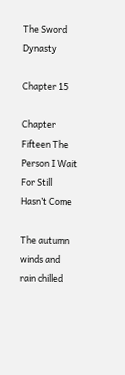The Sword Dynasty

Chapter 15

Chapter Fifteen The Person I Wait For Still Hasn’t Come

The autumn winds and rain chilled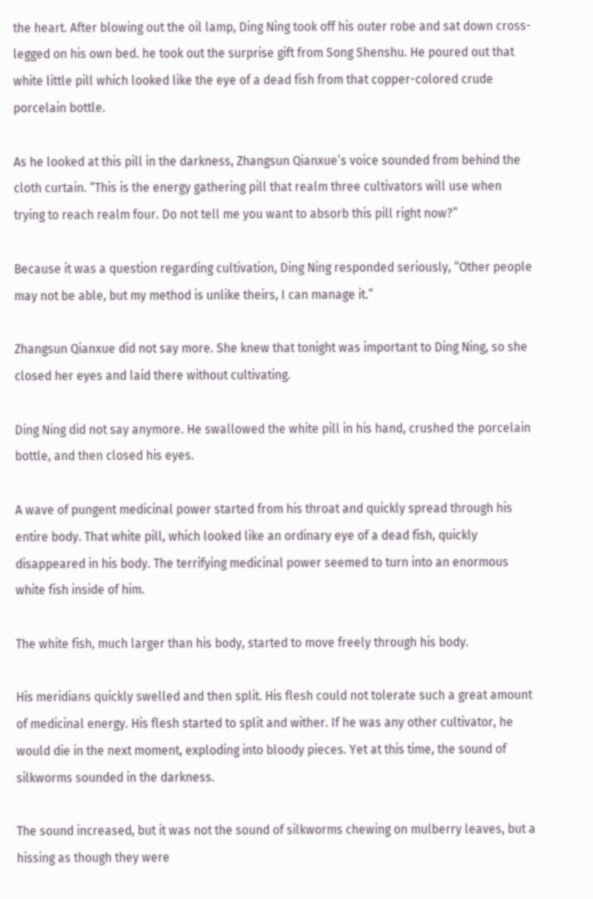the heart. After blowing out the oil lamp, Ding Ning took off his outer robe and sat down cross-legged on his own bed. he took out the surprise gift from Song Shenshu. He poured out that white little pill which looked like the eye of a dead fish from that copper-colored crude porcelain bottle.

As he looked at this pill in the darkness, Zhangsun Qianxue’s voice sounded from behind the cloth curtain. “This is the energy gathering pill that realm three cultivators will use when trying to reach realm four. Do not tell me you want to absorb this pill right now?”

Because it was a question regarding cultivation, Ding Ning responded seriously, “Other people may not be able, but my method is unlike theirs, I can manage it.”

Zhangsun Qianxue did not say more. She knew that tonight was important to Ding Ning, so she closed her eyes and laid there without cultivating.

Ding Ning did not say anymore. He swallowed the white pill in his hand, crushed the porcelain bottle, and then closed his eyes.

A wave of pungent medicinal power started from his throat and quickly spread through his entire body. That white pill, which looked like an ordinary eye of a dead fish, quickly disappeared in his body. The terrifying medicinal power seemed to turn into an enormous white fish inside of him.

The white fish, much larger than his body, started to move freely through his body.

His meridians quickly swelled and then split. His flesh could not tolerate such a great amount of medicinal energy. His flesh started to split and wither. If he was any other cultivator, he would die in the next moment, exploding into bloody pieces. Yet at this time, the sound of silkworms sounded in the darkness.

The sound increased, but it was not the sound of silkworms chewing on mulberry leaves, but a hissing as though they were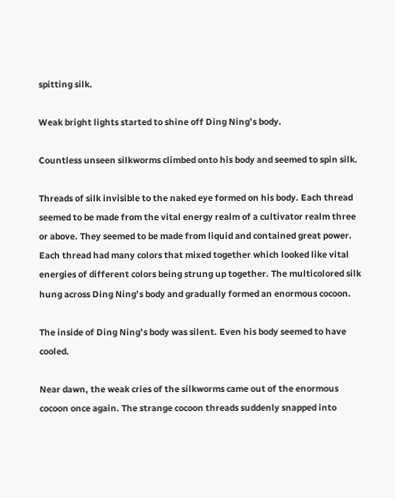spitting silk.

Weak bright lights started to shine off Ding Ning’s body.

Countless unseen silkworms climbed onto his body and seemed to spin silk.

Threads of silk invisible to the naked eye formed on his body. Each thread seemed to be made from the vital energy realm of a cultivator realm three or above. They seemed to be made from liquid and contained great power. Each thread had many colors that mixed together which looked like vital energies of different colors being strung up together. The multicolored silk hung across Ding Ning’s body and gradually formed an enormous cocoon.

The inside of Ding Ning’s body was silent. Even his body seemed to have cooled.

Near dawn, the weak cries of the silkworms came out of the enormous cocoon once again. The strange cocoon threads suddenly snapped into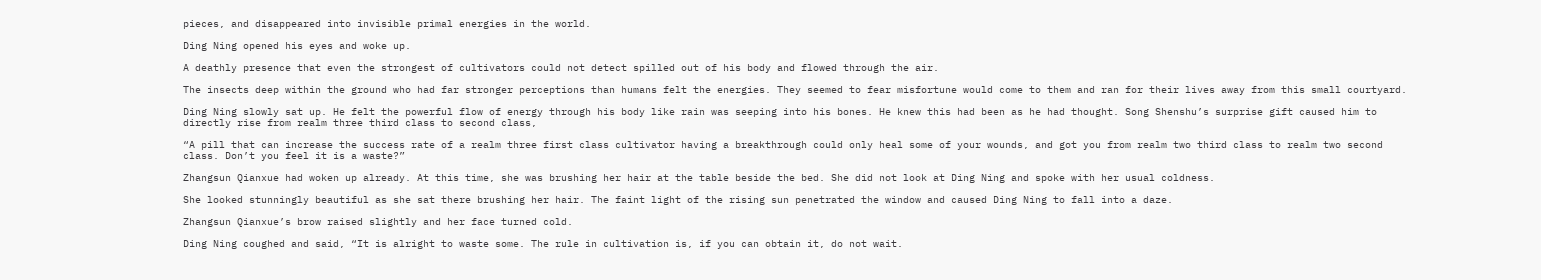pieces, and disappeared into invisible primal energies in the world.

Ding Ning opened his eyes and woke up.

A deathly presence that even the strongest of cultivators could not detect spilled out of his body and flowed through the air.

The insects deep within the ground who had far stronger perceptions than humans felt the energies. They seemed to fear misfortune would come to them and ran for their lives away from this small courtyard.

Ding Ning slowly sat up. He felt the powerful flow of energy through his body like rain was seeping into his bones. He knew this had been as he had thought. Song Shenshu’s surprise gift caused him to directly rise from realm three third class to second class,

“A pill that can increase the success rate of a realm three first class cultivator having a breakthrough could only heal some of your wounds, and got you from realm two third class to realm two second class. Don’t you feel it is a waste?”

Zhangsun Qianxue had woken up already. At this time, she was brushing her hair at the table beside the bed. She did not look at Ding Ning and spoke with her usual coldness.

She looked stunningly beautiful as she sat there brushing her hair. The faint light of the rising sun penetrated the window and caused Ding Ning to fall into a daze.

Zhangsun Qianxue’s brow raised slightly and her face turned cold.

Ding Ning coughed and said, “It is alright to waste some. The rule in cultivation is, if you can obtain it, do not wait.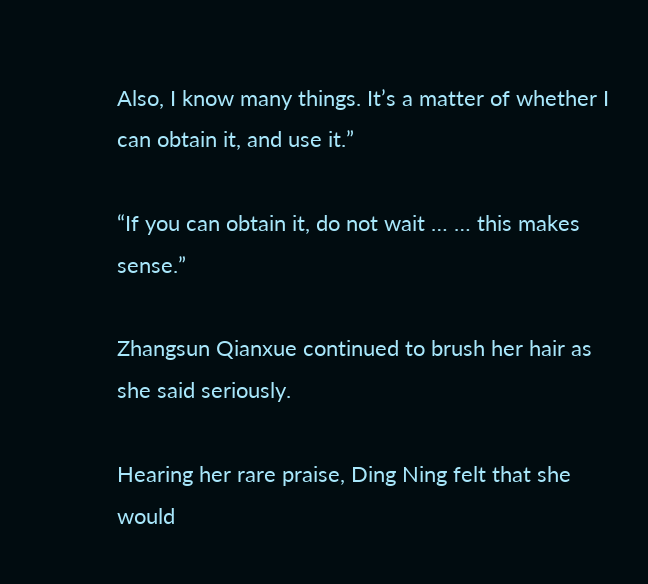Also, I know many things. It’s a matter of whether I can obtain it, and use it.”

“If you can obtain it, do not wait … … this makes sense.”

Zhangsun Qianxue continued to brush her hair as she said seriously.

Hearing her rare praise, Ding Ning felt that she would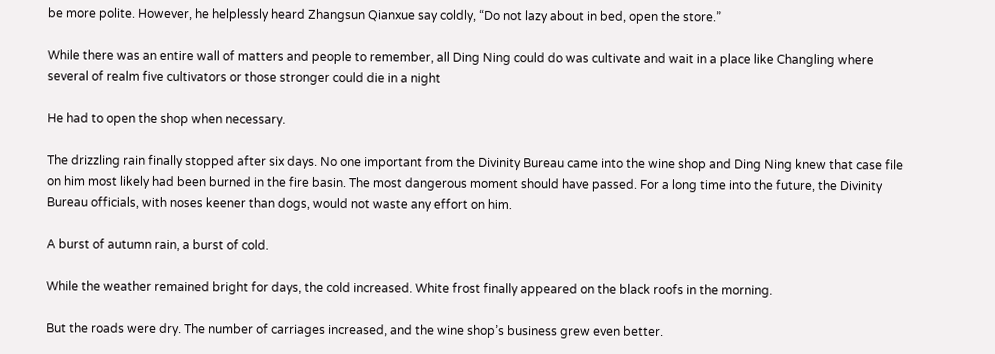be more polite. However, he helplessly heard Zhangsun Qianxue say coldly, “Do not lazy about in bed, open the store.”

While there was an entire wall of matters and people to remember, all Ding Ning could do was cultivate and wait in a place like Changling where several of realm five cultivators or those stronger could die in a night

He had to open the shop when necessary.

The drizzling rain finally stopped after six days. No one important from the Divinity Bureau came into the wine shop and Ding Ning knew that case file on him most likely had been burned in the fire basin. The most dangerous moment should have passed. For a long time into the future, the Divinity Bureau officials, with noses keener than dogs, would not waste any effort on him.

A burst of autumn rain, a burst of cold.

While the weather remained bright for days, the cold increased. White frost finally appeared on the black roofs in the morning.

But the roads were dry. The number of carriages increased, and the wine shop’s business grew even better.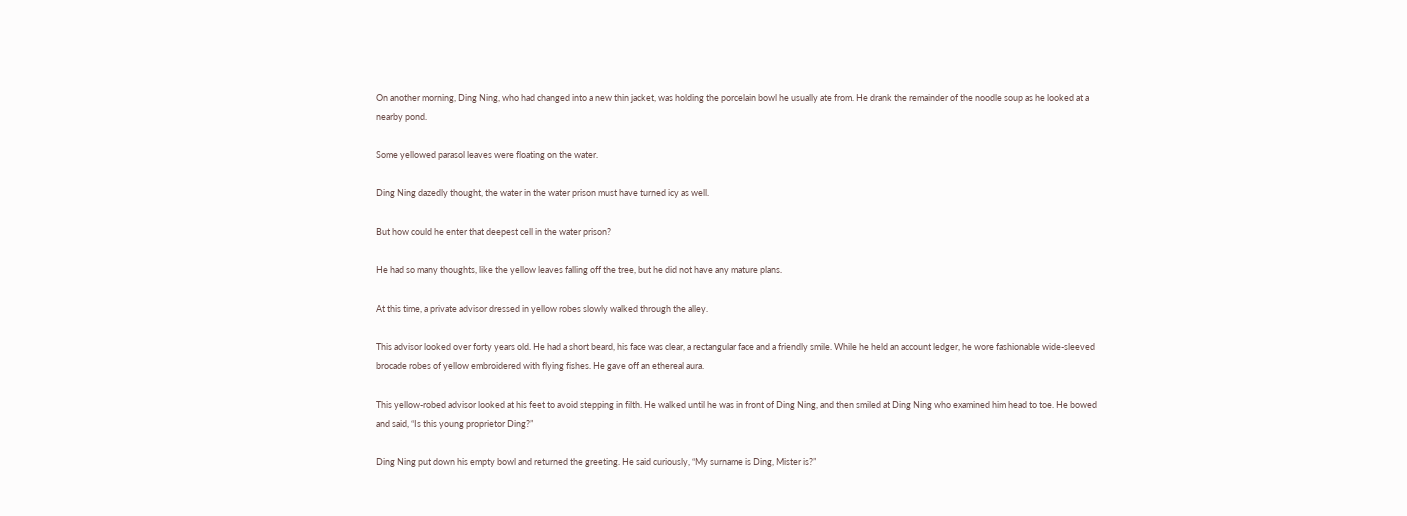On another morning, Ding Ning, who had changed into a new thin jacket, was holding the porcelain bowl he usually ate from. He drank the remainder of the noodle soup as he looked at a nearby pond.

Some yellowed parasol leaves were floating on the water.

Ding Ning dazedly thought, the water in the water prison must have turned icy as well.

But how could he enter that deepest cell in the water prison?

He had so many thoughts, like the yellow leaves falling off the tree, but he did not have any mature plans.

At this time, a private advisor dressed in yellow robes slowly walked through the alley.

This advisor looked over forty years old. He had a short beard, his face was clear, a rectangular face and a friendly smile. While he held an account ledger, he wore fashionable wide-sleeved brocade robes of yellow embroidered with flying fishes. He gave off an ethereal aura.

This yellow-robed advisor looked at his feet to avoid stepping in filth. He walked until he was in front of Ding Ning, and then smiled at Ding Ning who examined him head to toe. He bowed and said, “Is this young proprietor Ding?”

Ding Ning put down his empty bowl and returned the greeting. He said curiously, “My surname is Ding, Mister is?”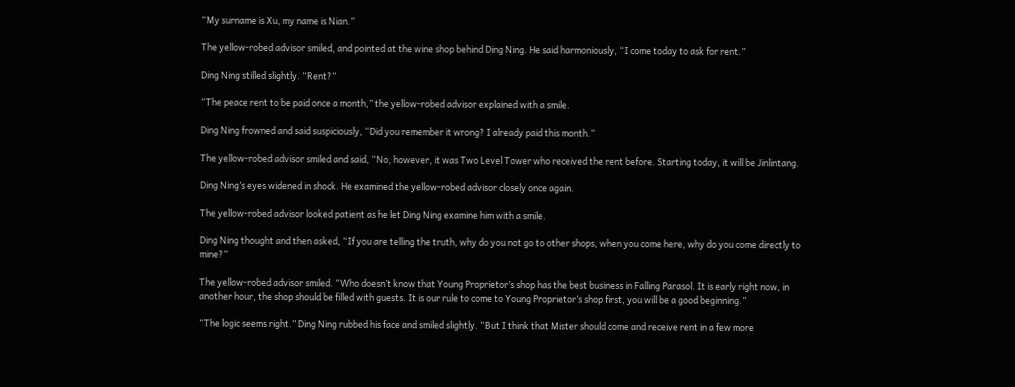“My surname is Xu, my name is Nian.”

The yellow-robed advisor smiled, and pointed at the wine shop behind Ding Ning. He said harmoniously, “I come today to ask for rent.”

Ding Ning stilled slightly. “Rent?”

“The peace rent to be paid once a month,” the yellow-robed advisor explained with a smile.

Ding Ning frowned and said suspiciously, “Did you remember it wrong? I already paid this month.”

The yellow-robed advisor smiled and said, “No, however, it was Two Level Tower who received the rent before. Starting today, it will be Jinlintang.

Ding Ning’s eyes widened in shock. He examined the yellow-robed advisor closely once again.

The yellow-robed advisor looked patient as he let Ding Ning examine him with a smile.

Ding Ning thought and then asked, “If you are telling the truth, why do you not go to other shops, when you come here, why do you come directly to mine?”

The yellow-robed advisor smiled. “Who doesn’t know that Young Proprietor’s shop has the best business in Falling Parasol. It is early right now, in another hour, the shop should be filled with guests. It is our rule to come to Young Proprietor’s shop first, you will be a good beginning.”

“The logic seems right.” Ding Ning rubbed his face and smiled slightly. “But I think that Mister should come and receive rent in a few more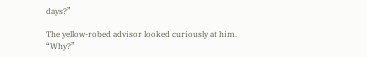days?”

The yellow-robed advisor looked curiously at him. “Why?”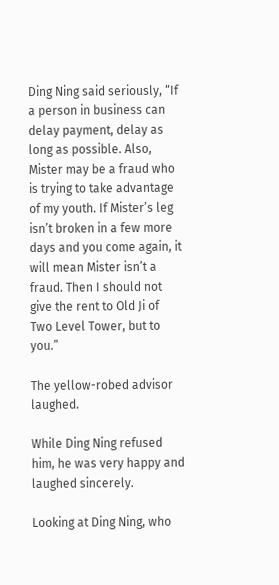Ding Ning said seriously, “If a person in business can delay payment, delay as long as possible. Also, Mister may be a fraud who is trying to take advantage of my youth. If Mister’s leg isn’t broken in a few more days and you come again, it will mean Mister isn’t a fraud. Then I should not give the rent to Old Ji of Two Level Tower, but to you.”

The yellow-robed advisor laughed.

While Ding Ning refused him, he was very happy and laughed sincerely.

Looking at Ding Ning, who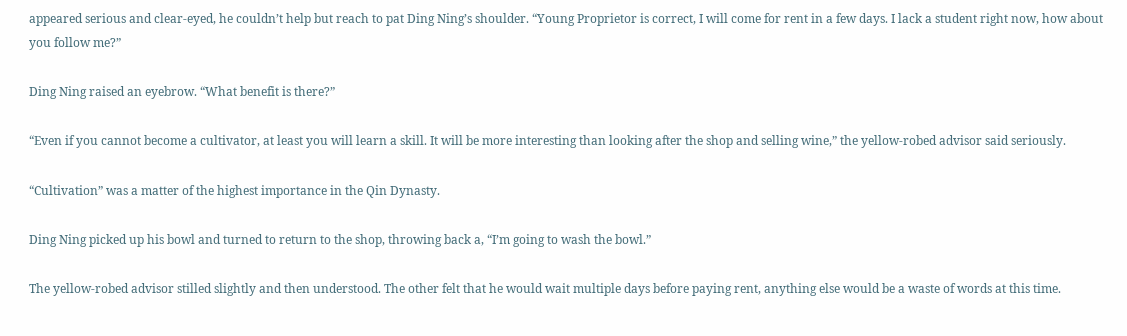appeared serious and clear-eyed, he couldn’t help but reach to pat Ding Ning’s shoulder. “Young Proprietor is correct, I will come for rent in a few days. I lack a student right now, how about you follow me?”

Ding Ning raised an eyebrow. “What benefit is there?”

“Even if you cannot become a cultivator, at least you will learn a skill. It will be more interesting than looking after the shop and selling wine,” the yellow-robed advisor said seriously.

“Cultivation” was a matter of the highest importance in the Qin Dynasty.

Ding Ning picked up his bowl and turned to return to the shop, throwing back a, “I’m going to wash the bowl.”

The yellow-robed advisor stilled slightly and then understood. The other felt that he would wait multiple days before paying rent, anything else would be a waste of words at this time.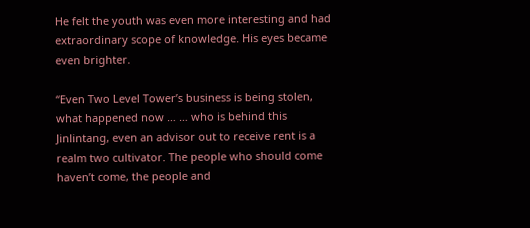He felt the youth was even more interesting and had extraordinary scope of knowledge. His eyes became even brighter.

“Even Two Level Tower’s business is being stolen, what happened now … … who is behind this Jinlintang, even an advisor out to receive rent is a realm two cultivator. The people who should come haven’t come, the people and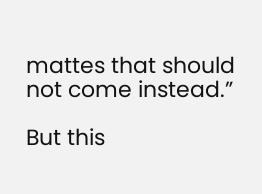mattes that should not come instead.”

But this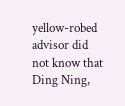yellow-robed advisor did not know that Ding Ning,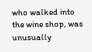who walked into the wine shop, was unusually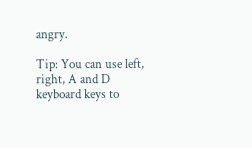angry.

Tip: You can use left, right, A and D keyboard keys to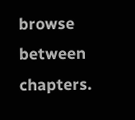browse between chapters.